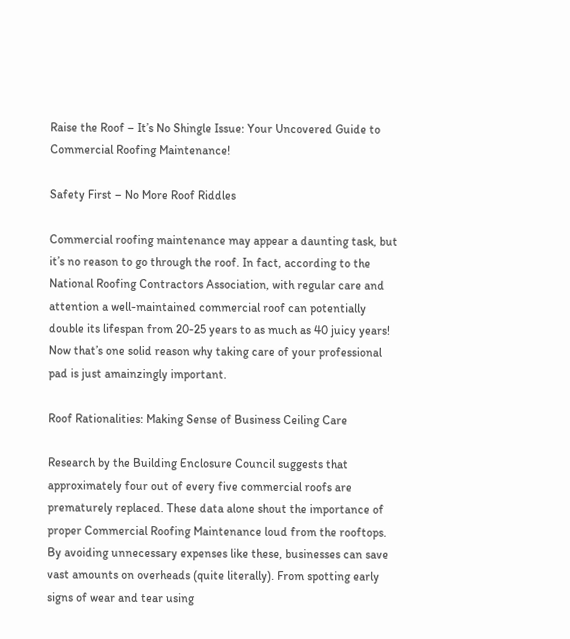Raise the Roof – It’s No Shingle Issue: Your Uncovered Guide to Commercial Roofing Maintenance!

Safety First – No More Roof Riddles

Commercial roofing maintenance may appear a daunting task, but it’s no reason to go through the roof. In fact, according to the National Roofing Contractors Association, with regular care and attention a well-maintained commercial roof can potentially double its lifespan from 20-25 years to as much as 40 juicy years! Now that’s one solid reason why taking care of your professional pad is just amainzingly important.

Roof Rationalities: Making Sense of Business Ceiling Care

Research by the Building Enclosure Council suggests that approximately four out of every five commercial roofs are prematurely replaced. These data alone shout the importance of proper Commercial Roofing Maintenance loud from the rooftops. By avoiding unnecessary expenses like these, businesses can save vast amounts on overheads (quite literally). From spotting early signs of wear and tear using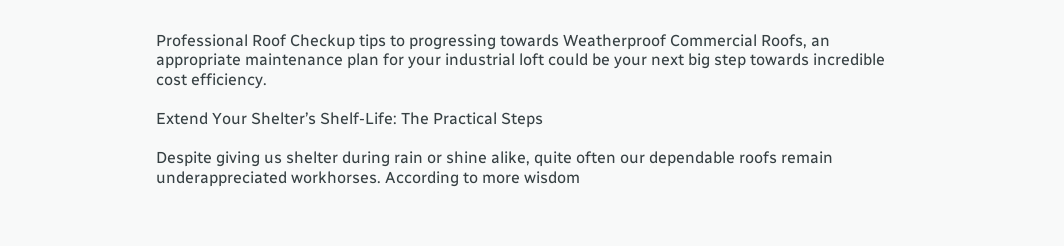Professional Roof Checkup tips to progressing towards Weatherproof Commercial Roofs, an appropriate maintenance plan for your industrial loft could be your next big step towards incredible cost efficiency.

Extend Your Shelter’s Shelf-Life: The Practical Steps

Despite giving us shelter during rain or shine alike, quite often our dependable roofs remain underappreciated workhorses. According to more wisdom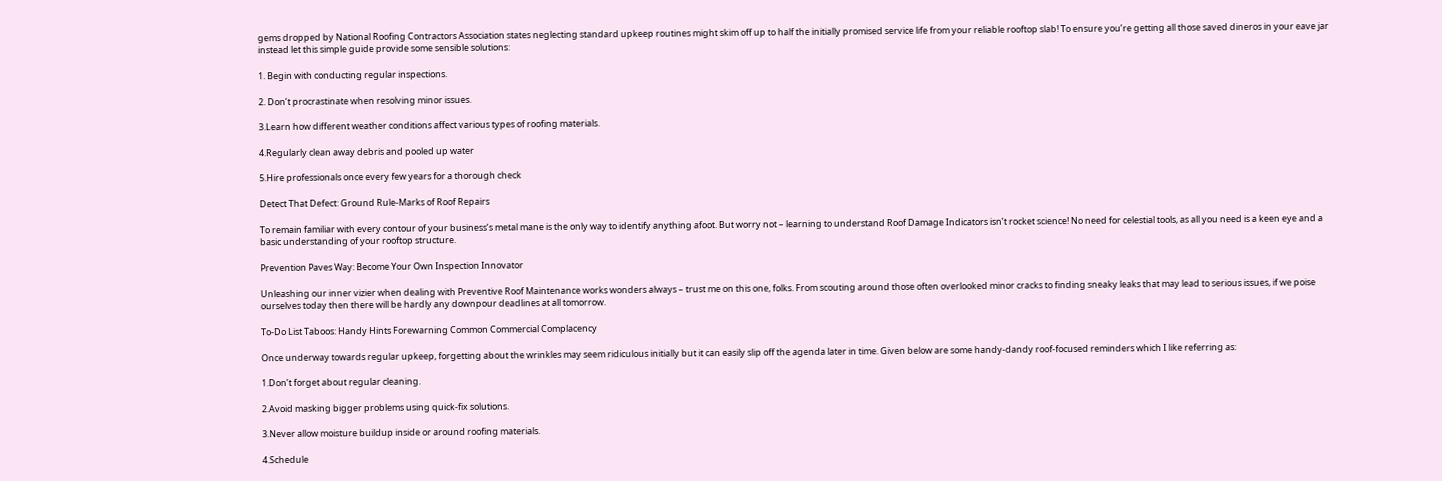gems dropped by National Roofing Contractors Association states neglecting standard upkeep routines might skim off up to half the initially promised service life from your reliable rooftop slab! To ensure you’re getting all those saved dineros in your eave jar instead let this simple guide provide some sensible solutions:

1. Begin with conducting regular inspections.

2. Don’t procrastinate when resolving minor issues.

3.Learn how different weather conditions affect various types of roofing materials.

4.Regularly clean away debris and pooled up water

5.Hire professionals once every few years for a thorough check

Detect That Defect: Ground Rule-Marks of Roof Repairs

To remain familiar with every contour of your business’s metal mane is the only way to identify anything afoot. But worry not – learning to understand Roof Damage Indicators isn’t rocket science! No need for celestial tools, as all you need is a keen eye and a basic understanding of your rooftop structure.

Prevention Paves Way: Become Your Own Inspection Innovator

Unleashing our inner vizier when dealing with Preventive Roof Maintenance works wonders always – trust me on this one, folks. From scouting around those often overlooked minor cracks to finding sneaky leaks that may lead to serious issues, if we poise ourselves today then there will be hardly any downpour deadlines at all tomorrow.

To-Do List Taboos: Handy Hints Forewarning Common Commercial Complacency

Once underway towards regular upkeep, forgetting about the wrinkles may seem ridiculous initially but it can easily slip off the agenda later in time. Given below are some handy-dandy roof-focused reminders which I like referring as:

1.Don’t forget about regular cleaning.

2.Avoid masking bigger problems using quick-fix solutions.

3.Never allow moisture buildup inside or around roofing materials.

4.Schedule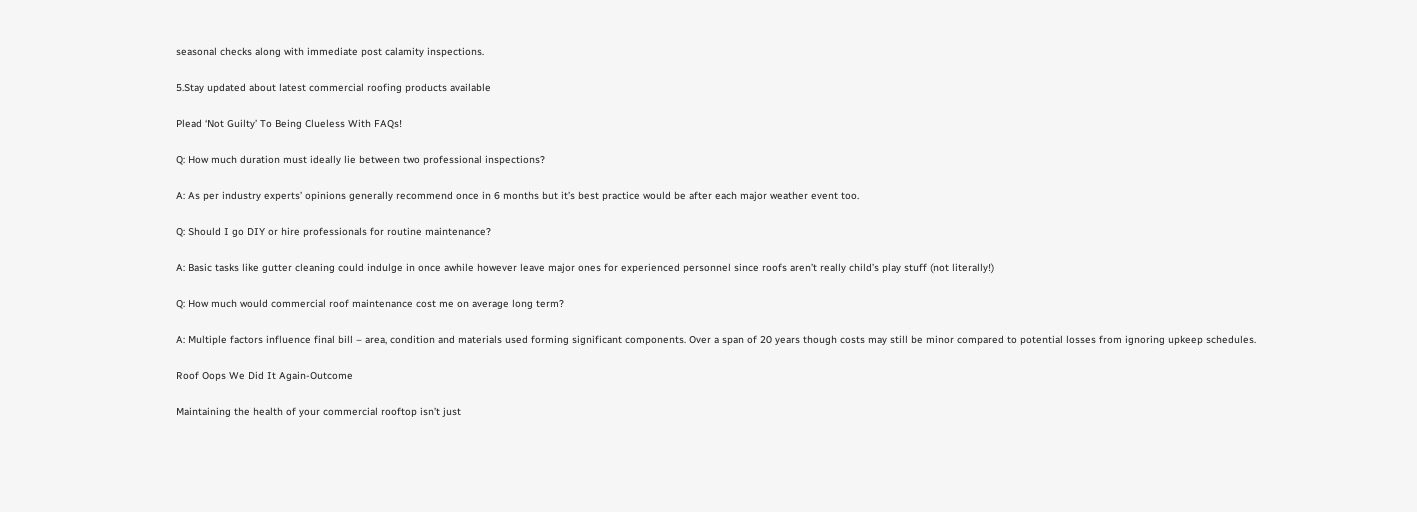seasonal checks along with immediate post calamity inspections.

5.Stay updated about latest commercial roofing products available

Plead ‘Not Guilty’ To Being Clueless With FAQs!

Q: How much duration must ideally lie between two professional inspections?

A: As per industry experts’ opinions generally recommend once in 6 months but it’s best practice would be after each major weather event too.

Q: Should I go DIY or hire professionals for routine maintenance?

A: Basic tasks like gutter cleaning could indulge in once awhile however leave major ones for experienced personnel since roofs aren’t really child’s play stuff (not literally!)

Q: How much would commercial roof maintenance cost me on average long term?

A: Multiple factors influence final bill – area, condition and materials used forming significant components. Over a span of 20 years though costs may still be minor compared to potential losses from ignoring upkeep schedules.

Roof Oops We Did It Again-Outcome

Maintaining the health of your commercial rooftop isn’t just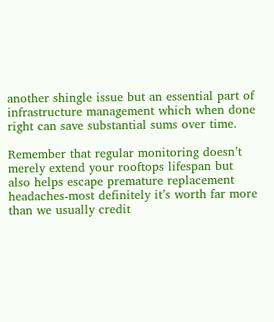another shingle issue but an essential part of infrastructure management which when done right can save substantial sums over time.

Remember that regular monitoring doesn’t merely extend your rooftops lifespan but also helps escape premature replacement headaches-most definitely it’s worth far more than we usually credit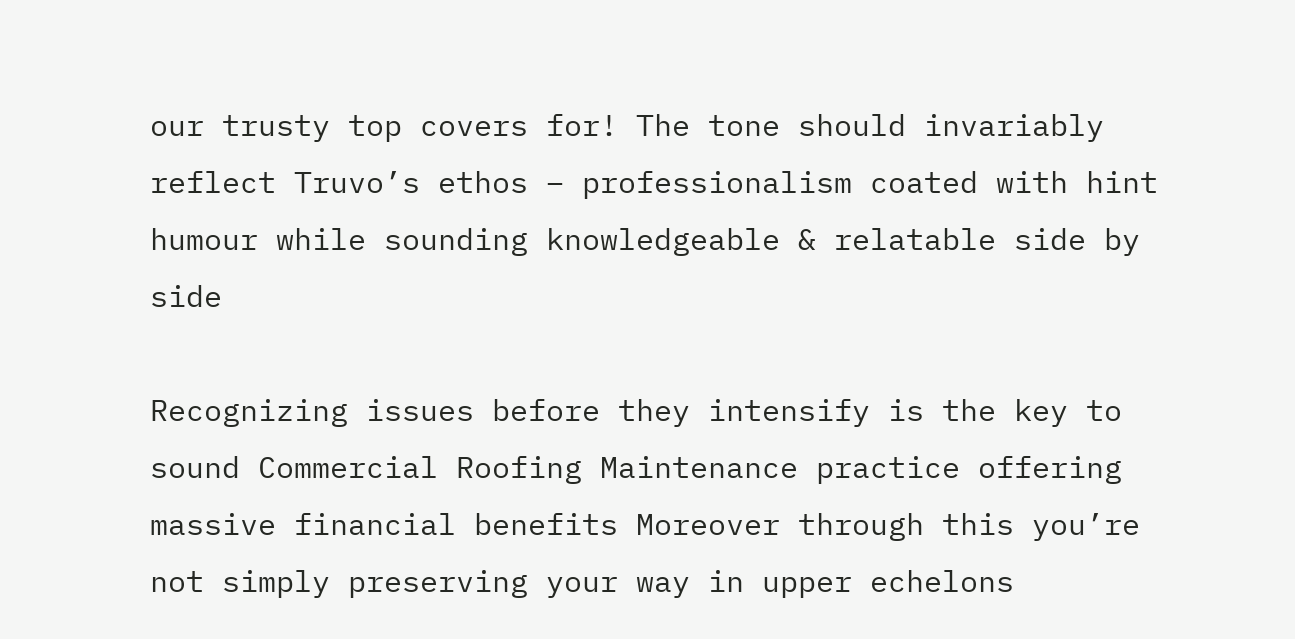our trusty top covers for! The tone should invariably reflect Truvo’s ethos – professionalism coated with hint humour while sounding knowledgeable & relatable side by side

Recognizing issues before they intensify is the key to sound Commercial Roofing Maintenance practice offering massive financial benefits Moreover through this you’re not simply preserving your way in upper echelons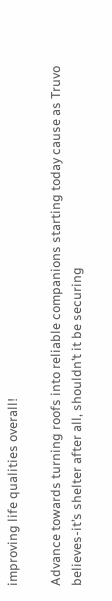improving life qualities overall!

Advance towards turning roofs into reliable companions starting today cause as Truvo believes-it’s shelter after all, shouldn’t it be securing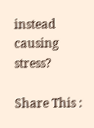instead causing stress?

Share This :